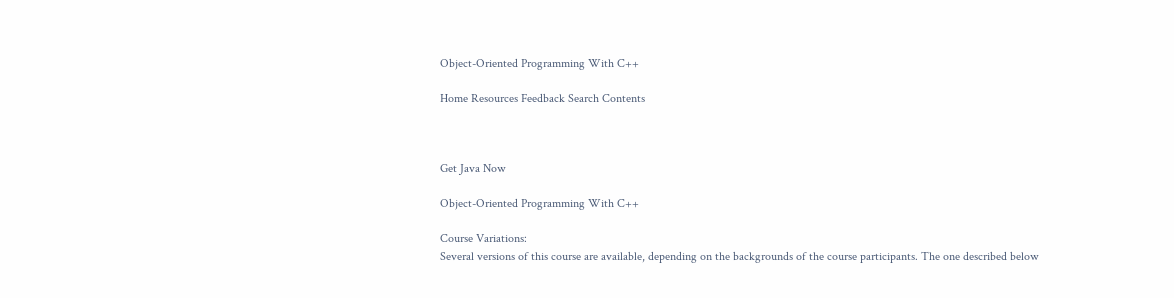Object-Oriented Programming With C++

Home Resources Feedback Search Contents



Get Java Now

Object-Oriented Programming With C++

Course Variations:
Several versions of this course are available, depending on the backgrounds of the course participants. The one described below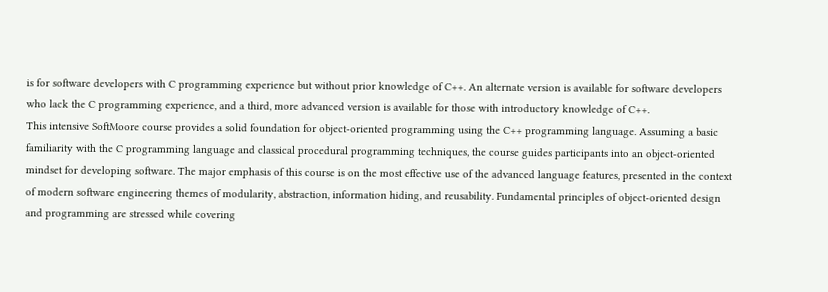is for software developers with C programming experience but without prior knowledge of C++. An alternate version is available for software developers who lack the C programming experience, and a third, more advanced version is available for those with introductory knowledge of C++.
This intensive SoftMoore course provides a solid foundation for object-oriented programming using the C++ programming language. Assuming a basic familiarity with the C programming language and classical procedural programming techniques, the course guides participants into an object-oriented mindset for developing software. The major emphasis of this course is on the most effective use of the advanced language features, presented in the context of modern software engineering themes of modularity, abstraction, information hiding, and reusability. Fundamental principles of object-oriented design and programming are stressed while covering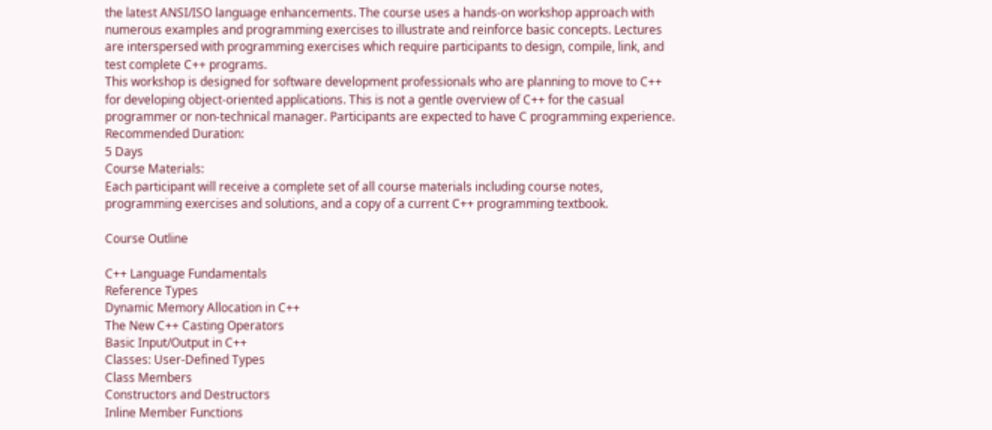the latest ANSI/ISO language enhancements. The course uses a hands-on workshop approach with numerous examples and programming exercises to illustrate and reinforce basic concepts. Lectures are interspersed with programming exercises which require participants to design, compile, link, and test complete C++ programs.
This workshop is designed for software development professionals who are planning to move to C++ for developing object-oriented applications. This is not a gentle overview of C++ for the casual programmer or non-technical manager. Participants are expected to have C programming experience.
Recommended Duration:
5 Days
Course Materials:
Each participant will receive a complete set of all course materials including course notes, programming exercises and solutions, and a copy of a current C++ programming textbook.

Course Outline

C++ Language Fundamentals
Reference Types
Dynamic Memory Allocation in C++
The New C++ Casting Operators
Basic Input/Output in C++
Classes: User-Defined Types
Class Members
Constructors and Destructors
Inline Member Functions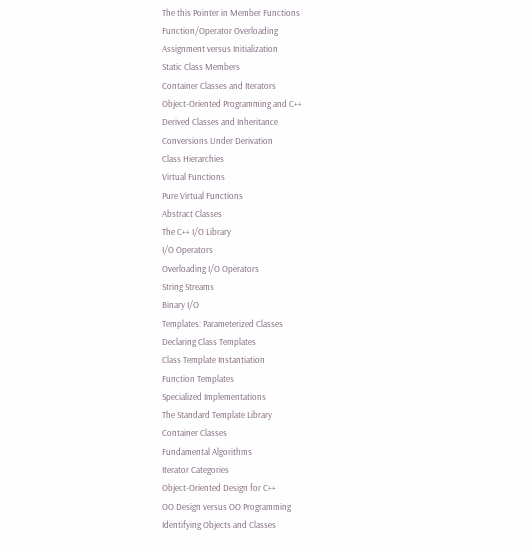The this Pointer in Member Functions
Function/Operator Overloading
Assignment versus Initialization
Static Class Members
Container Classes and Iterators
Object-Oriented Programming and C++
Derived Classes and Inheritance
Conversions Under Derivation
Class Hierarchies
Virtual Functions
Pure Virtual Functions
Abstract Classes
The C++ I/O Library
I/O Operators
Overloading I/O Operators
String Streams
Binary I/O
Templates: Parameterized Classes
Declaring Class Templates
Class Template Instantiation
Function Templates
Specialized Implementations
The Standard Template Library
Container Classes
Fundamental Algorithms
Iterator Categories
Object-Oriented Design for C++
OO Design versus OO Programming
Identifying Objects and Classes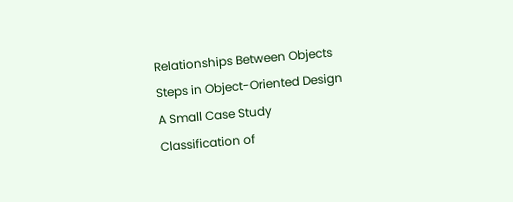Relationships Between Objects
Steps in Object-Oriented Design
A Small Case Study
Classification of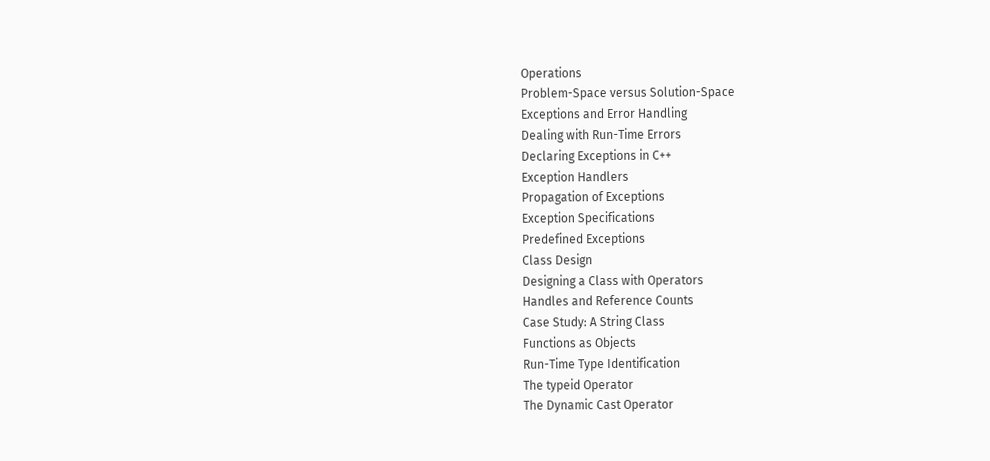Operations
Problem-Space versus Solution-Space
Exceptions and Error Handling
Dealing with Run-Time Errors
Declaring Exceptions in C++
Exception Handlers
Propagation of Exceptions
Exception Specifications
Predefined Exceptions
Class Design
Designing a Class with Operators
Handles and Reference Counts
Case Study: A String Class
Functions as Objects
Run-Time Type Identification
The typeid Operator
The Dynamic Cast Operator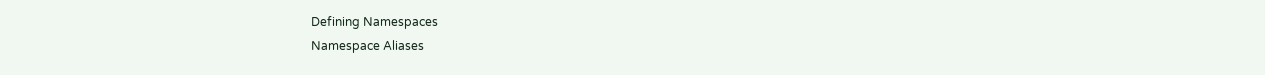Defining Namespaces
Namespace Aliases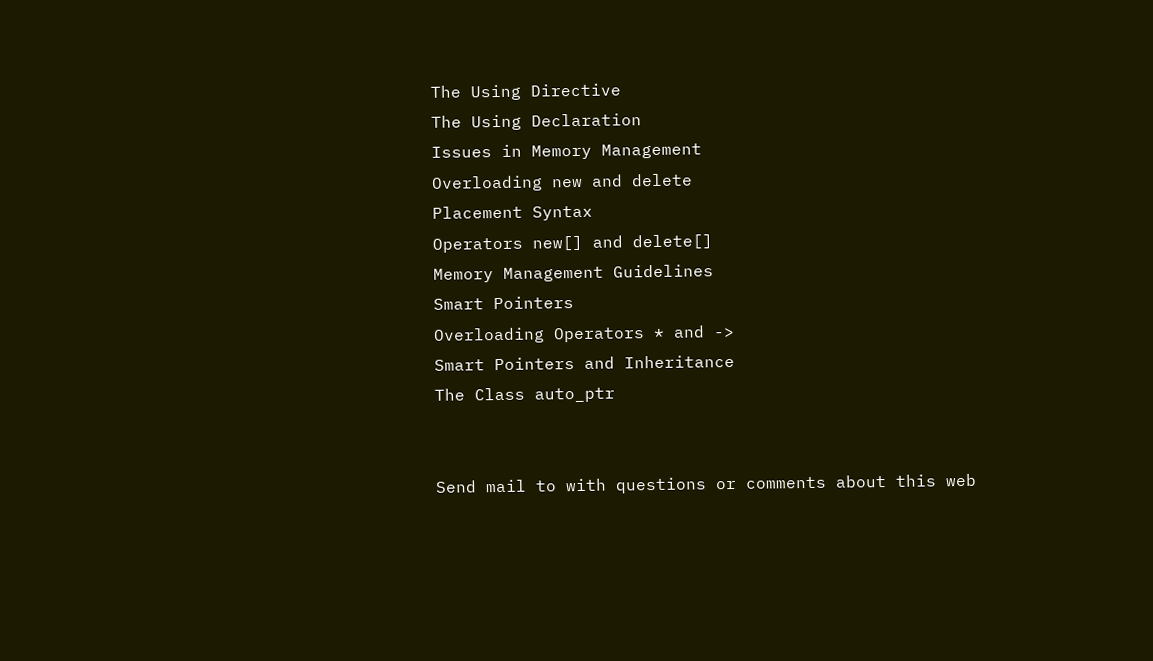The Using Directive
The Using Declaration
Issues in Memory Management
Overloading new and delete
Placement Syntax
Operators new[] and delete[]
Memory Management Guidelines
Smart Pointers
Overloading Operators * and ->
Smart Pointers and Inheritance
The Class auto_ptr


Send mail to with questions or comments about this web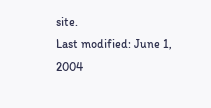site.
Last modified: June 1, 2004